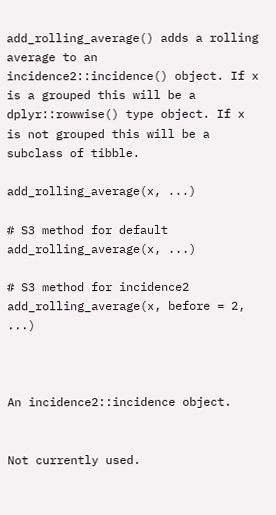add_rolling_average() adds a rolling average to an incidence2::incidence() object. If x is a grouped this will be a dplyr::rowwise() type object. If x is not grouped this will be a subclass of tibble.

add_rolling_average(x, ...)

# S3 method for default
add_rolling_average(x, ...)

# S3 method for incidence2
add_rolling_average(x, before = 2, ...)



An incidence2::incidence object.


Not currently used.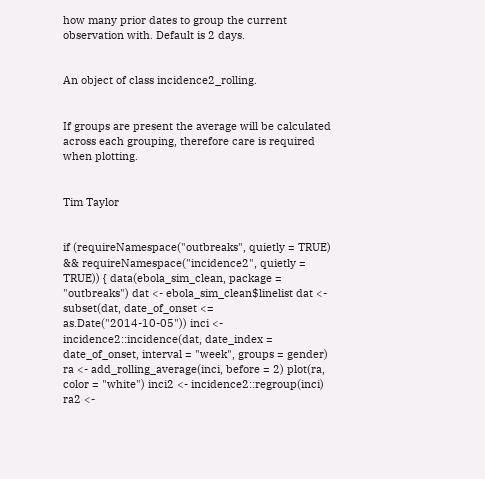how many prior dates to group the current observation with. Default is 2 days.


An object of class incidence2_rolling.


If groups are present the average will be calculated across each grouping, therefore care is required when plotting.


Tim Taylor


if (requireNamespace("outbreaks", quietly = TRUE) && requireNamespace("incidence2", quietly = TRUE)) { data(ebola_sim_clean, package = "outbreaks") dat <- ebola_sim_clean$linelist dat <- subset(dat, date_of_onset <= as.Date("2014-10-05")) inci <- incidence2::incidence(dat, date_index = date_of_onset, interval = "week", groups = gender) ra <- add_rolling_average(inci, before = 2) plot(ra, color = "white") inci2 <- incidence2::regroup(inci) ra2 <-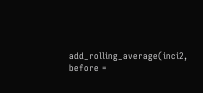add_rolling_average(inci2, before =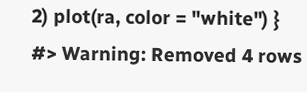2) plot(ra, color = "white") }
#> Warning: Removed 4 rows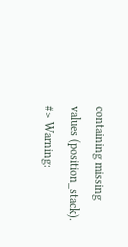containing missing values (position_stack).
#> Warning: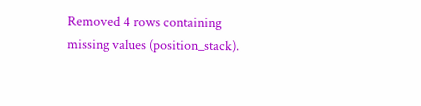Removed 4 rows containing missing values (position_stack).